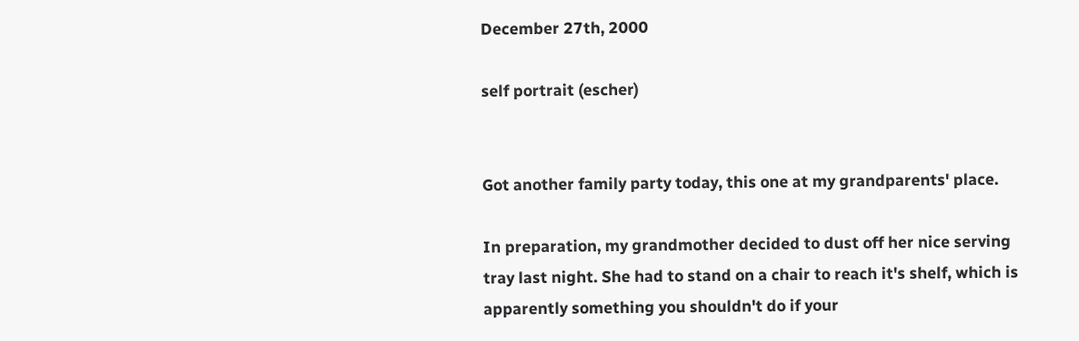December 27th, 2000

self portrait (escher)


Got another family party today, this one at my grandparents' place.

In preparation, my grandmother decided to dust off her nice serving tray last night. She had to stand on a chair to reach it's shelf, which is apparently something you shouldn't do if your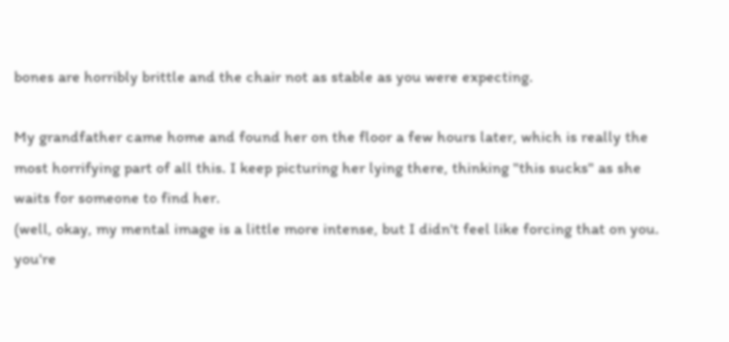bones are horribly brittle and the chair not as stable as you were expecting.

My grandfather came home and found her on the floor a few hours later, which is really the most horrifying part of all this. I keep picturing her lying there, thinking "this sucks" as she waits for someone to find her.
(well, okay, my mental image is a little more intense, but I didn't feel like forcing that on you. you're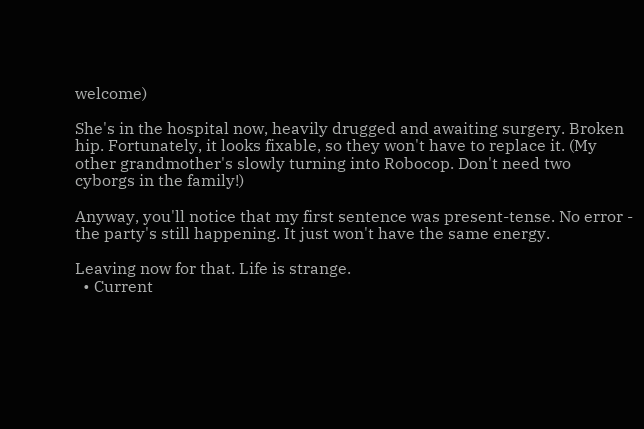welcome)

She's in the hospital now, heavily drugged and awaiting surgery. Broken hip. Fortunately, it looks fixable, so they won't have to replace it. (My other grandmother's slowly turning into Robocop. Don't need two cyborgs in the family!)

Anyway, you'll notice that my first sentence was present-tense. No error - the party's still happening. It just won't have the same energy.

Leaving now for that. Life is strange.
  • Current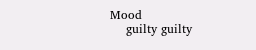Mood
    guilty guilty